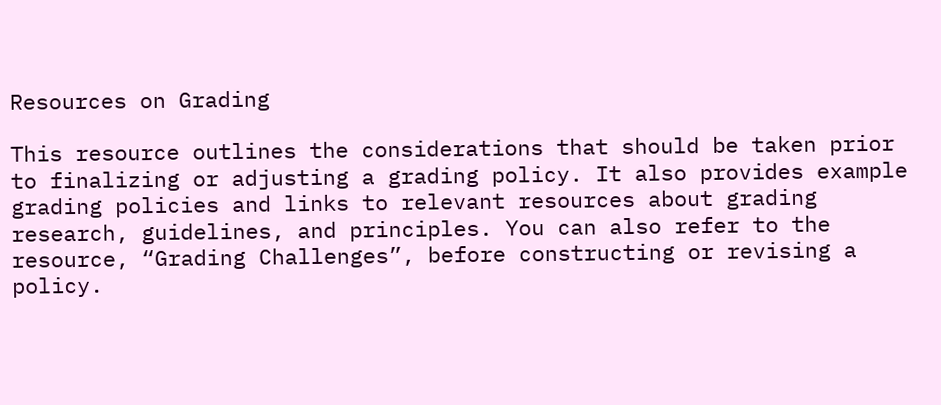Resources on Grading

This resource outlines the considerations that should be taken prior to finalizing or adjusting a grading policy. It also provides example grading policies and links to relevant resources about grading research, guidelines, and principles. You can also refer to the resource, “Grading Challenges”, before constructing or revising a policy.